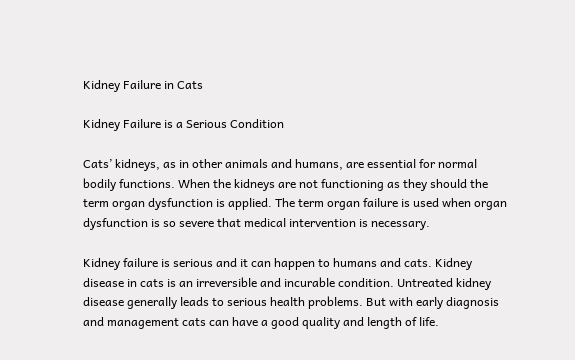Kidney Failure in Cats

Kidney Failure is a Serious Condition

Cats’ kidneys, as in other animals and humans, are essential for normal bodily functions. When the kidneys are not functioning as they should the term organ dysfunction is applied. The term organ failure is used when organ dysfunction is so severe that medical intervention is necessary.

Kidney failure is serious and it can happen to humans and cats. Kidney disease in cats is an irreversible and incurable condition. Untreated kidney disease generally leads to serious health problems. But with early diagnosis and management cats can have a good quality and length of life.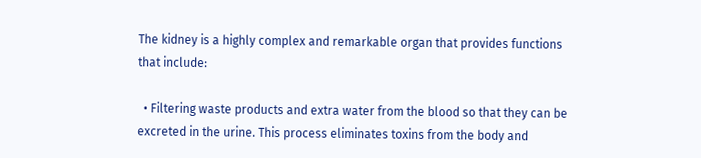The kidney is a highly complex and remarkable organ that provides functions that include:

  • Filtering waste products and extra water from the blood so that they can be excreted in the urine. This process eliminates toxins from the body and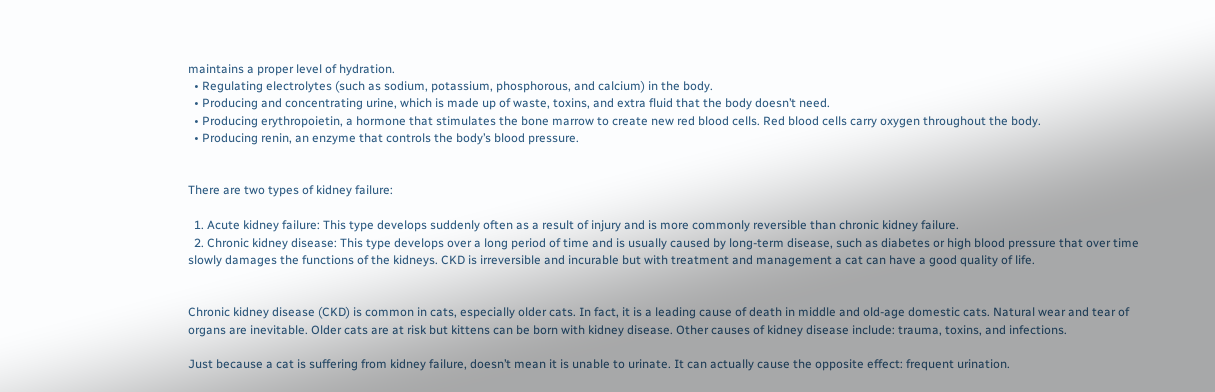maintains a proper level of hydration.
  • Regulating electrolytes (such as sodium, potassium, phosphorous, and calcium) in the body.
  • Producing and concentrating urine, which is made up of waste, toxins, and extra fluid that the body doesn’t need.
  • Producing erythropoietin, a hormone that stimulates the bone marrow to create new red blood cells. Red blood cells carry oxygen throughout the body.
  • Producing renin, an enzyme that controls the body’s blood pressure.


There are two types of kidney failure:

  1. Acute kidney failure: This type develops suddenly often as a result of injury and is more commonly reversible than chronic kidney failure.
  2. Chronic kidney disease: This type develops over a long period of time and is usually caused by long-term disease, such as diabetes or high blood pressure that over time slowly damages the functions of the kidneys. CKD is irreversible and incurable but with treatment and management a cat can have a good quality of life.


Chronic kidney disease (CKD) is common in cats, especially older cats. In fact, it is a leading cause of death in middle and old-age domestic cats. Natural wear and tear of organs are inevitable. Older cats are at risk but kittens can be born with kidney disease. Other causes of kidney disease include: trauma, toxins, and infections.

Just because a cat is suffering from kidney failure, doesn’t mean it is unable to urinate. It can actually cause the opposite effect: frequent urination.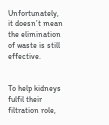Unfortunately, it doesn’t mean the elimination of waste is still effective.


To help kidneys fulfil their filtration role,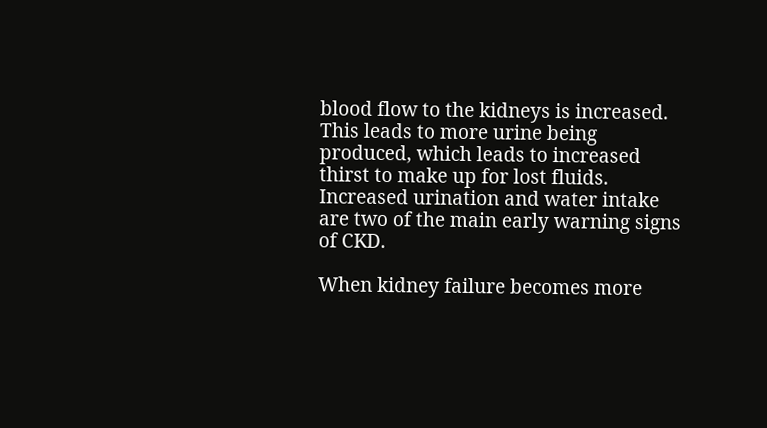blood flow to the kidneys is increased. This leads to more urine being produced, which leads to increased thirst to make up for lost fluids. Increased urination and water intake are two of the main early warning signs of CKD.

When kidney failure becomes more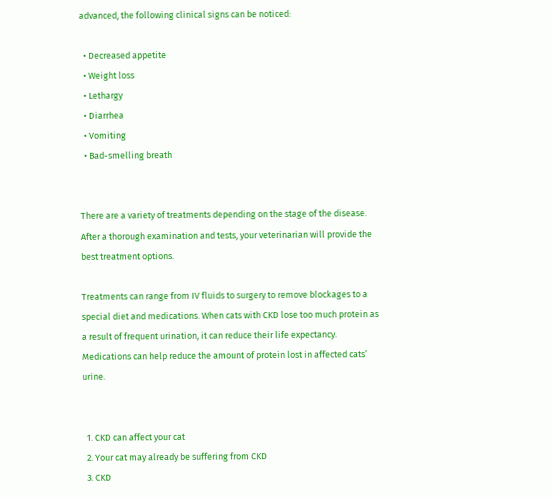advanced, the following clinical signs can be noticed:

  • Decreased appetite
  • Weight loss
  • Lethargy
  • Diarrhea
  • Vomiting
  • Bad-smelling breath


There are a variety of treatments depending on the stage of the disease. After a thorough examination and tests, your veterinarian will provide the best treatment options.

Treatments can range from IV fluids to surgery to remove blockages to a special diet and medications. When cats with CKD lose too much protein as a result of frequent urination, it can reduce their life expectancy. Medications can help reduce the amount of protein lost in affected cats’ urine.


  1. CKD can affect your cat
  2. Your cat may already be suffering from CKD
  3. CKD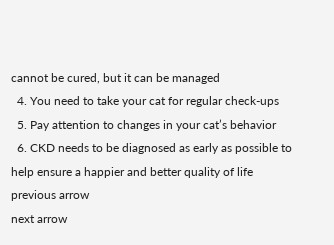cannot be cured, but it can be managed
  4. You need to take your cat for regular check-ups
  5. Pay attention to changes in your cat’s behavior
  6. CKD needs to be diagnosed as early as possible to help ensure a happier and better quality of life
previous arrow
next arrow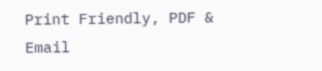Print Friendly, PDF & Email